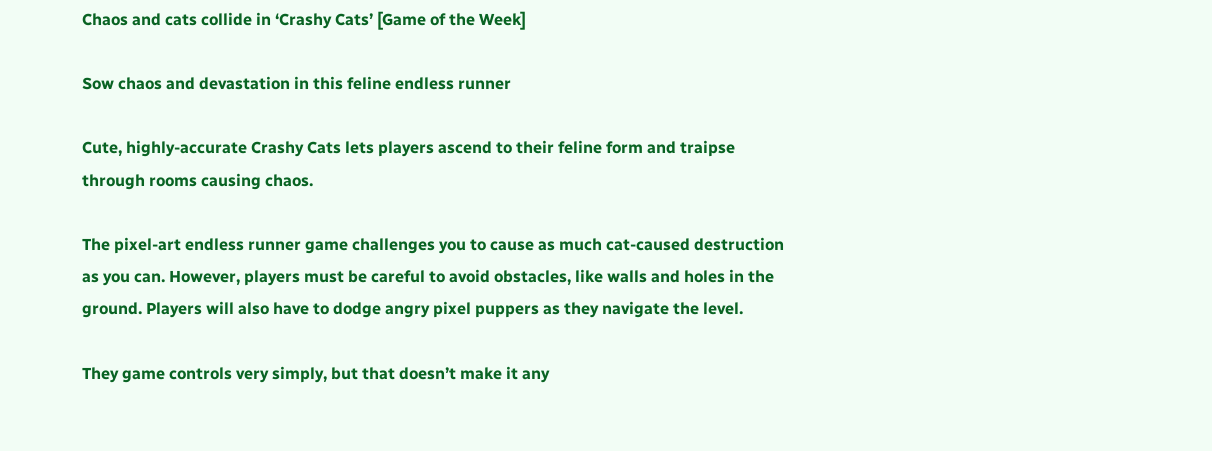Chaos and cats collide in ‘Crashy Cats’ [Game of the Week]

Sow chaos and devastation in this feline endless runner

Cute, highly-accurate Crashy Cats lets players ascend to their feline form and traipse through rooms causing chaos.

The pixel-art endless runner game challenges you to cause as much cat-caused destruction as you can. However, players must be careful to avoid obstacles, like walls and holes in the ground. Players will also have to dodge angry pixel puppers as they navigate the level.

They game controls very simply, but that doesn’t make it any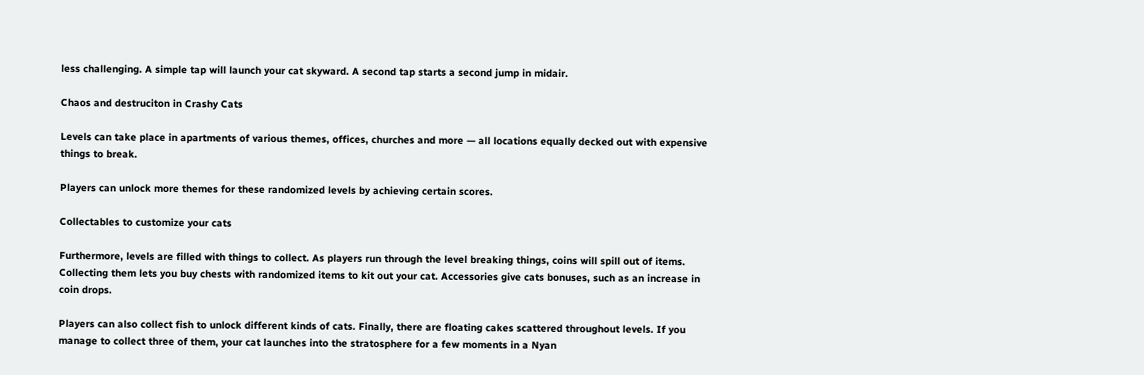less challenging. A simple tap will launch your cat skyward. A second tap starts a second jump in midair.

Chaos and destruciton in Crashy Cats

Levels can take place in apartments of various themes, offices, churches and more — all locations equally decked out with expensive things to break.

Players can unlock more themes for these randomized levels by achieving certain scores.

Collectables to customize your cats

Furthermore, levels are filled with things to collect. As players run through the level breaking things, coins will spill out of items. Collecting them lets you buy chests with randomized items to kit out your cat. Accessories give cats bonuses, such as an increase in coin drops.

Players can also collect fish to unlock different kinds of cats. Finally, there are floating cakes scattered throughout levels. If you manage to collect three of them, your cat launches into the stratosphere for a few moments in a Nyan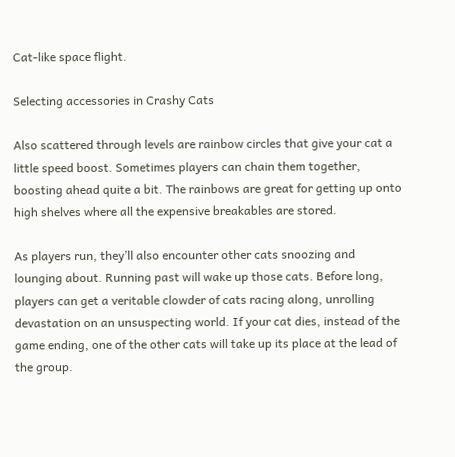Cat-like space flight.

Selecting accessories in Crashy Cats

Also scattered through levels are rainbow circles that give your cat a little speed boost. Sometimes players can chain them together, boosting ahead quite a bit. The rainbows are great for getting up onto high shelves where all the expensive breakables are stored.

As players run, they’ll also encounter other cats snoozing and lounging about. Running past will wake up those cats. Before long, players can get a veritable clowder of cats racing along, unrolling devastation on an unsuspecting world. If your cat dies, instead of the game ending, one of the other cats will take up its place at the lead of the group.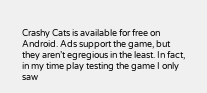Crashy Cats is available for free on Android. Ads support the game, but they aren’t egregious in the least. In fact, in my time play testing the game I only saw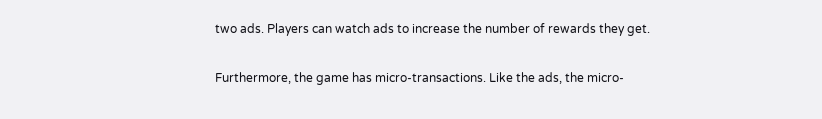two ads. Players can watch ads to increase the number of rewards they get.

Furthermore, the game has micro-transactions. Like the ads, the micro-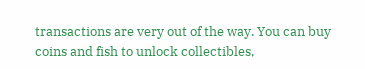transactions are very out of the way. You can buy coins and fish to unlock collectibles,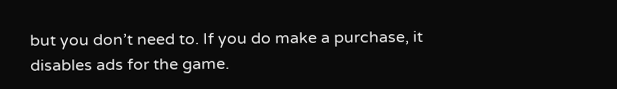but you don’t need to. If you do make a purchase, it disables ads for the game.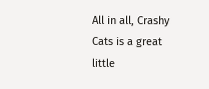All in all, Crashy Cats is a great little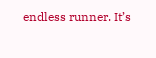endless runner. It’s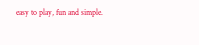easy to play, fun and simple.